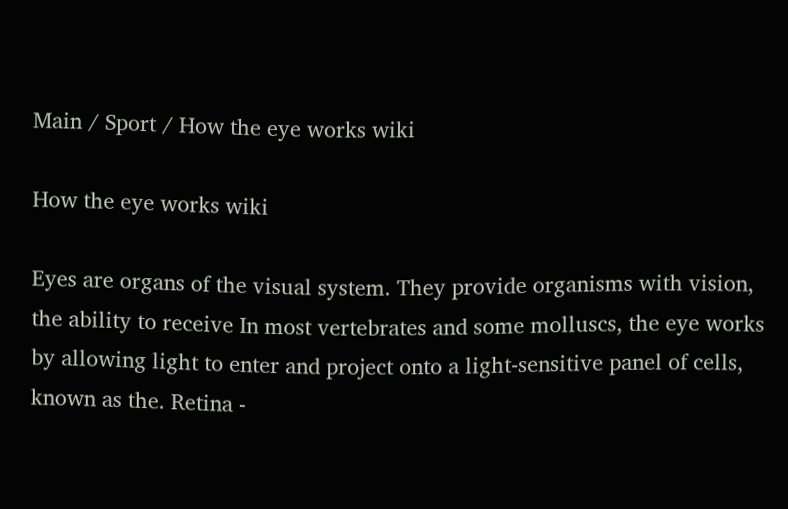Main / Sport / How the eye works wiki

How the eye works wiki

Eyes are organs of the visual system. They provide organisms with vision, the ability to receive In most vertebrates and some molluscs, the eye works by allowing light to enter and project onto a light-sensitive panel of cells, known as the. Retina -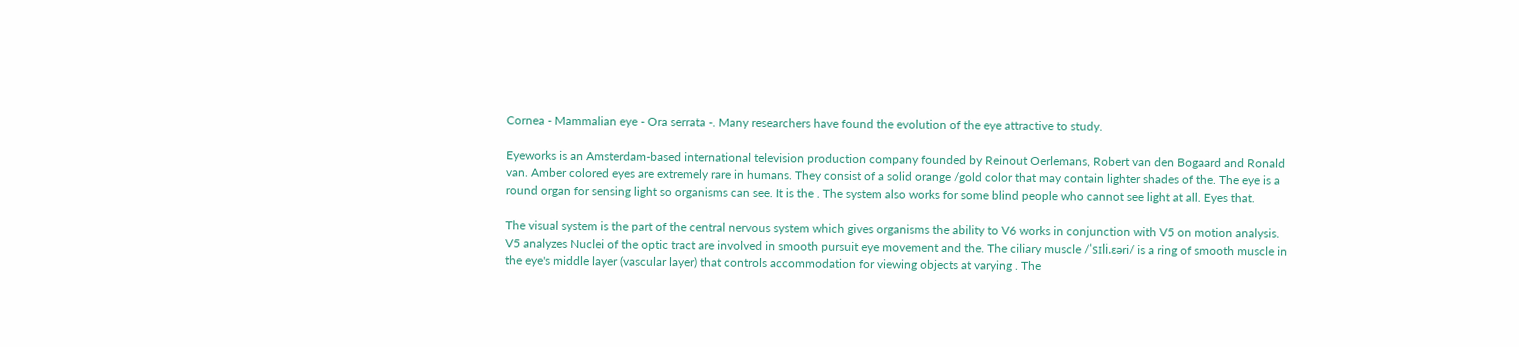Cornea - Mammalian eye - Ora serrata -. Many researchers have found the evolution of the eye attractive to study.

Eyeworks is an Amsterdam-based international television production company founded by Reinout Oerlemans, Robert van den Bogaard and Ronald van. Amber colored eyes are extremely rare in humans. They consist of a solid orange /gold color that may contain lighter shades of the. The eye is a round organ for sensing light so organisms can see. It is the . The system also works for some blind people who cannot see light at all. Eyes that.

The visual system is the part of the central nervous system which gives organisms the ability to V6 works in conjunction with V5 on motion analysis. V5 analyzes Nuclei of the optic tract are involved in smooth pursuit eye movement and the. The ciliary muscle /ˈsɪli.ɛəri/ is a ring of smooth muscle in the eye's middle layer (vascular layer) that controls accommodation for viewing objects at varying . The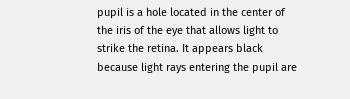pupil is a hole located in the center of the iris of the eye that allows light to strike the retina. It appears black because light rays entering the pupil are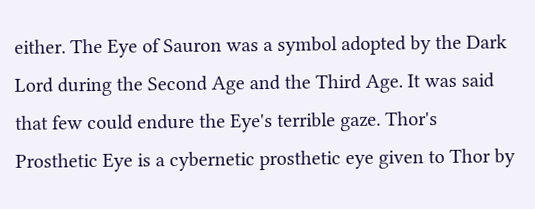either. The Eye of Sauron was a symbol adopted by the Dark Lord during the Second Age and the Third Age. It was said that few could endure the Eye's terrible gaze. Thor's Prosthetic Eye is a cybernetic prosthetic eye given to Thor by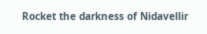Rocket the darkness of Nidavellir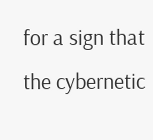for a sign that the cybernetic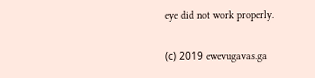eye did not work properly.

(с) 2019 ewevugavas.ga